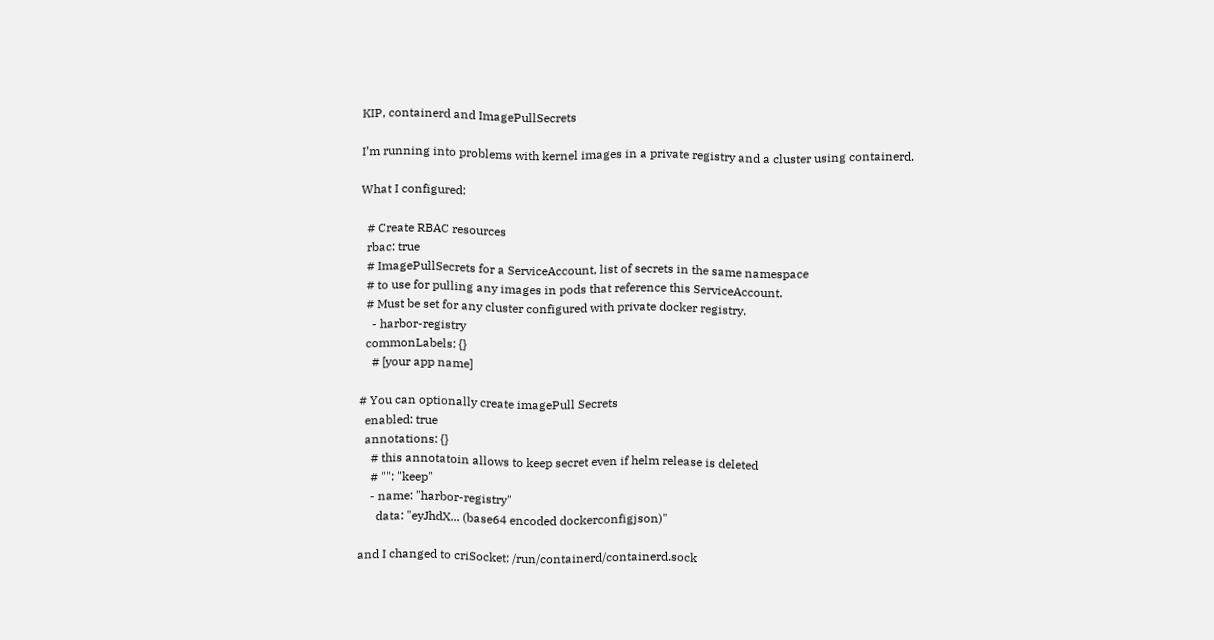KIP, containerd and ImagePullSecrets

I’m running into problems with kernel images in a private registry and a cluster using containerd.

What I configured:

  # Create RBAC resources
  rbac: true
  # ImagePullSecrets for a ServiceAccount, list of secrets in the same namespace
  # to use for pulling any images in pods that reference this ServiceAccount.
  # Must be set for any cluster configured with private docker registry.
    - harbor-registry
  commonLabels: {}
    # [your app name]

# You can optionally create imagePull Secrets
  enabled: true
  annotations: {}
    # this annotatoin allows to keep secret even if helm release is deleted
    # "": "keep"
    - name: "harbor-registry"
      data: "eyJhdX... (base64 encoded dockerconfigjson)"

and I changed to criSocket: /run/containerd/containerd.sock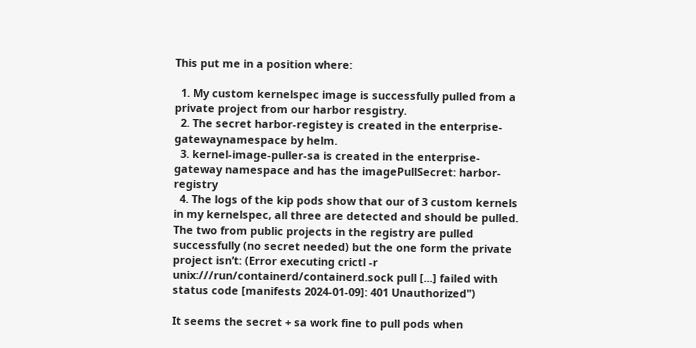This put me in a position where:

  1. My custom kernelspec image is successfully pulled from a private project from our harbor resgistry.
  2. The secret harbor-registey is created in the enterprise-gatewaynamespace by helm.
  3. kernel-image-puller-sa is created in the enterprise-gateway namespace and has the imagePullSecret: harbor-registry
  4. The logs of the kip pods show that our of 3 custom kernels in my kernelspec, all three are detected and should be pulled. The two from public projects in the registry are pulled successfully (no secret needed) but the one form the private project isn’t: (Error executing crictl -r unix:///run/containerd/containerd.sock pull [...] failed with status code [manifests 2024-01-09]: 401 Unauthorized")

It seems the secret + sa work fine to pull pods when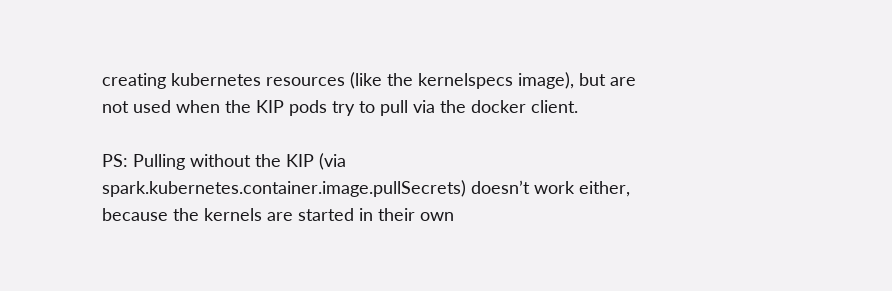creating kubernetes resources (like the kernelspecs image), but are not used when the KIP pods try to pull via the docker client.

PS: Pulling without the KIP (via spark.kubernetes.container.image.pullSecrets) doesn’t work either, because the kernels are started in their own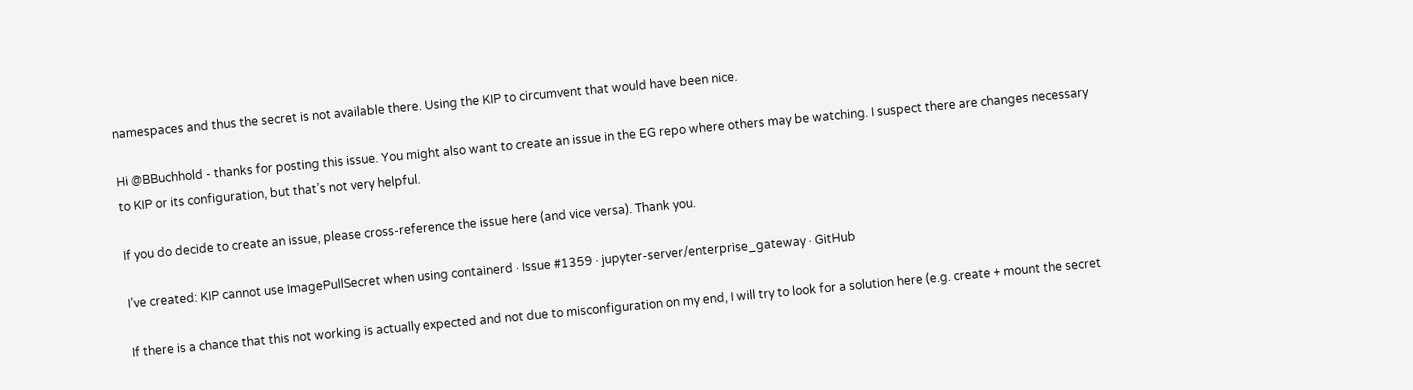namespaces and thus the secret is not available there. Using the KIP to circumvent that would have been nice.

Hi @BBuchhold - thanks for posting this issue. You might also want to create an issue in the EG repo where others may be watching. I suspect there are changes necessary to KIP or its configuration, but that’s not very helpful.

If you do decide to create an issue, please cross-reference the issue here (and vice versa). Thank you.

I’ve created: KIP cannot use ImagePullSecret when using containerd · Issue #1359 · jupyter-server/enterprise_gateway · GitHub

If there is a chance that this not working is actually expected and not due to misconfiguration on my end, I will try to look for a solution here (e.g. create + mount the secret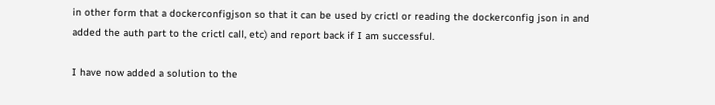in other form that a dockerconfigjson so that it can be used by crictl or reading the dockerconfig json in and added the auth part to the crictl call, etc) and report back if I am successful.

I have now added a solution to the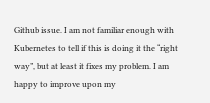Github issue. I am not familiar enough with Kubernetes to tell if this is doing it the “right way”, but at least it fixes my problem. I am happy to improve upon my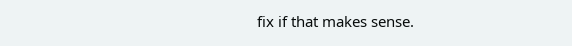fix if that makes sense.